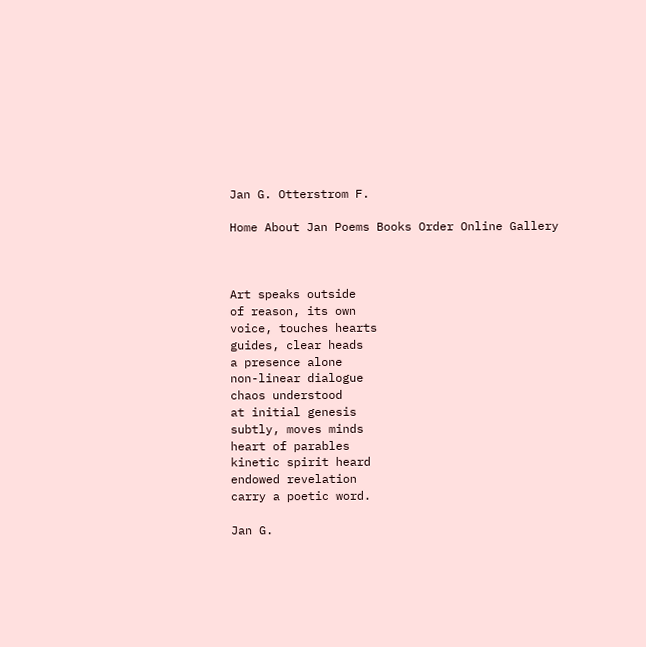Jan G. Otterstrom F.

Home About Jan Poems Books Order Online Gallery



Art speaks outside
of reason, its own
voice, touches hearts
guides, clear heads
a presence alone
non-linear dialogue
chaos understood
at initial genesis
subtly, moves minds
heart of parables
kinetic spirit heard
endowed revelation
carry a poetic word.

Jan G.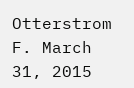Otterstrom F. March 31, 2015